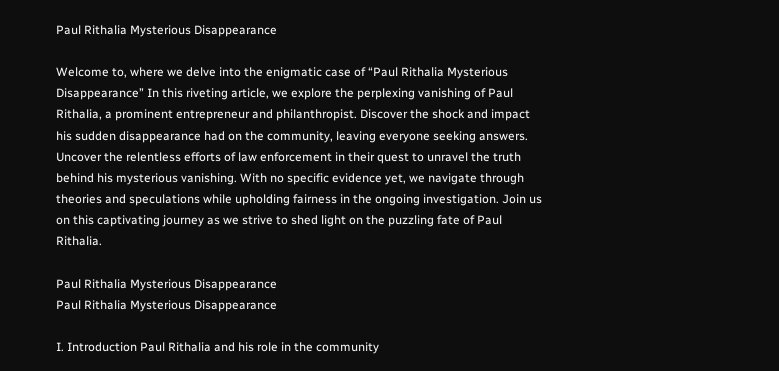Paul Rithalia Mysterious Disappearance

Welcome to, where we delve into the enigmatic case of “Paul Rithalia Mysterious Disappearance” In this riveting article, we explore the perplexing vanishing of Paul Rithalia, a prominent entrepreneur and philanthropist. Discover the shock and impact his sudden disappearance had on the community, leaving everyone seeking answers. Uncover the relentless efforts of law enforcement in their quest to unravel the truth behind his mysterious vanishing. With no specific evidence yet, we navigate through theories and speculations while upholding fairness in the ongoing investigation. Join us on this captivating journey as we strive to shed light on the puzzling fate of Paul Rithalia.

Paul Rithalia Mysterious Disappearance
Paul Rithalia Mysterious Disappearance

I. Introduction Paul Rithalia and his role in the community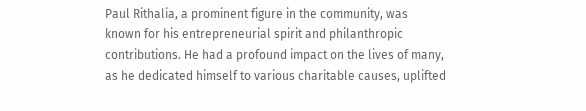Paul Rithalia, a prominent figure in the community, was known for his entrepreneurial spirit and philanthropic contributions. He had a profound impact on the lives of many, as he dedicated himself to various charitable causes, uplifted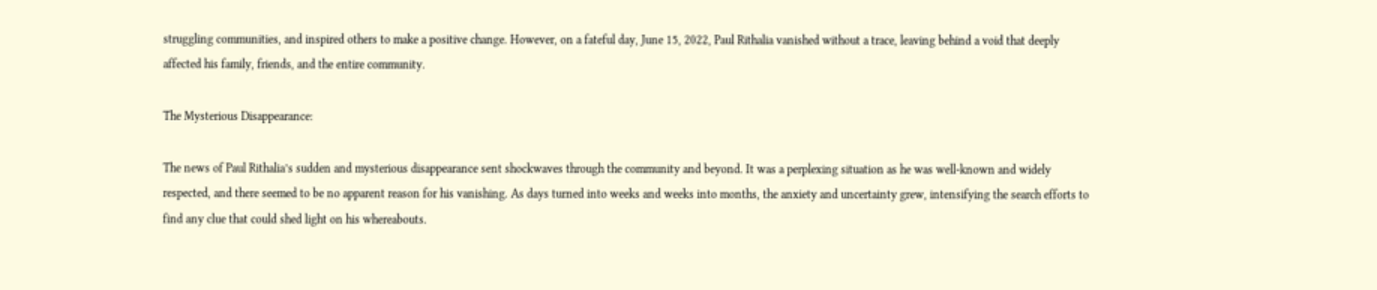struggling communities, and inspired others to make a positive change. However, on a fateful day, June 15, 2022, Paul Rithalia vanished without a trace, leaving behind a void that deeply affected his family, friends, and the entire community.

The Mysterious Disappearance:

The news of Paul Rithalia’s sudden and mysterious disappearance sent shockwaves through the community and beyond. It was a perplexing situation as he was well-known and widely respected, and there seemed to be no apparent reason for his vanishing. As days turned into weeks and weeks into months, the anxiety and uncertainty grew, intensifying the search efforts to find any clue that could shed light on his whereabouts.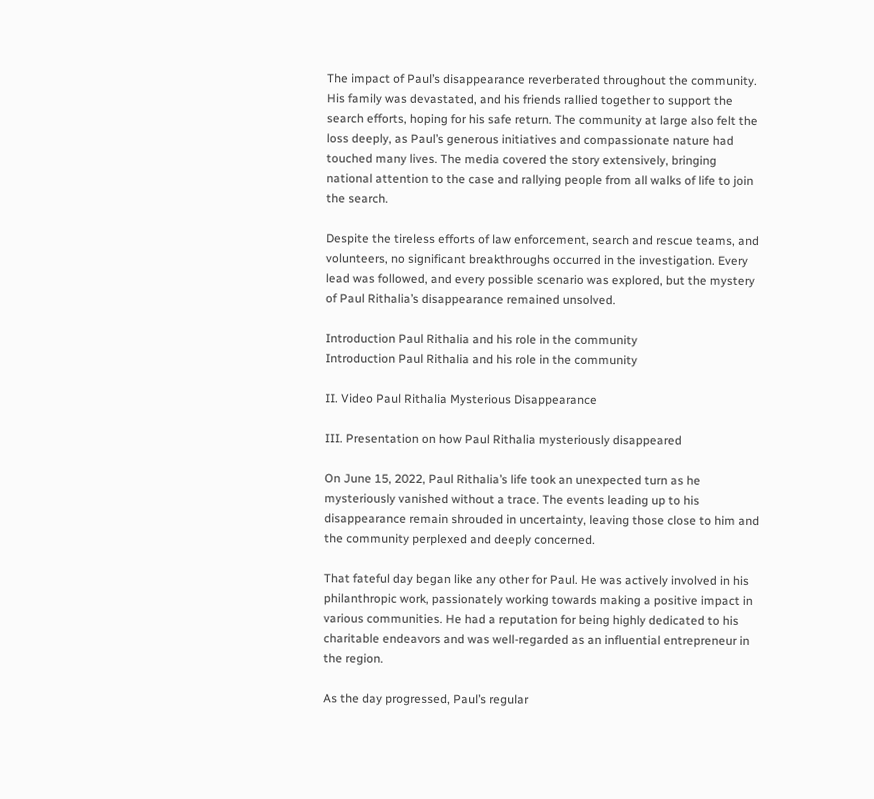The impact of Paul’s disappearance reverberated throughout the community. His family was devastated, and his friends rallied together to support the search efforts, hoping for his safe return. The community at large also felt the loss deeply, as Paul’s generous initiatives and compassionate nature had touched many lives. The media covered the story extensively, bringing national attention to the case and rallying people from all walks of life to join the search.

Despite the tireless efforts of law enforcement, search and rescue teams, and volunteers, no significant breakthroughs occurred in the investigation. Every lead was followed, and every possible scenario was explored, but the mystery of Paul Rithalia’s disappearance remained unsolved.

Introduction Paul Rithalia and his role in the community
Introduction Paul Rithalia and his role in the community

II. Video Paul Rithalia Mysterious Disappearance

III. Presentation on how Paul Rithalia mysteriously disappeared

On June 15, 2022, Paul Rithalia’s life took an unexpected turn as he mysteriously vanished without a trace. The events leading up to his disappearance remain shrouded in uncertainty, leaving those close to him and the community perplexed and deeply concerned.

That fateful day began like any other for Paul. He was actively involved in his philanthropic work, passionately working towards making a positive impact in various communities. He had a reputation for being highly dedicated to his charitable endeavors and was well-regarded as an influential entrepreneur in the region.

As the day progressed, Paul’s regular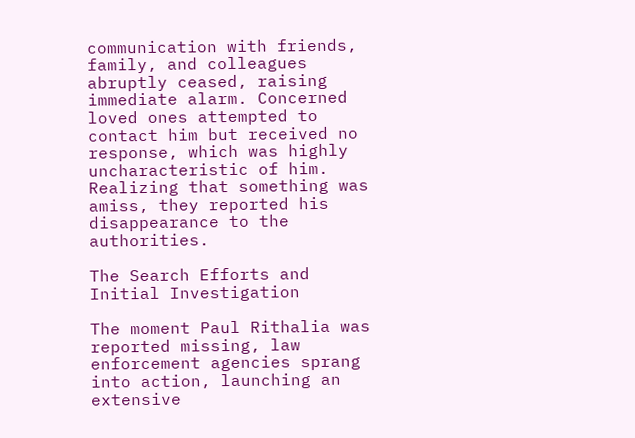communication with friends, family, and colleagues abruptly ceased, raising immediate alarm. Concerned loved ones attempted to contact him but received no response, which was highly uncharacteristic of him. Realizing that something was amiss, they reported his disappearance to the authorities.

The Search Efforts and Initial Investigation

The moment Paul Rithalia was reported missing, law enforcement agencies sprang into action, launching an extensive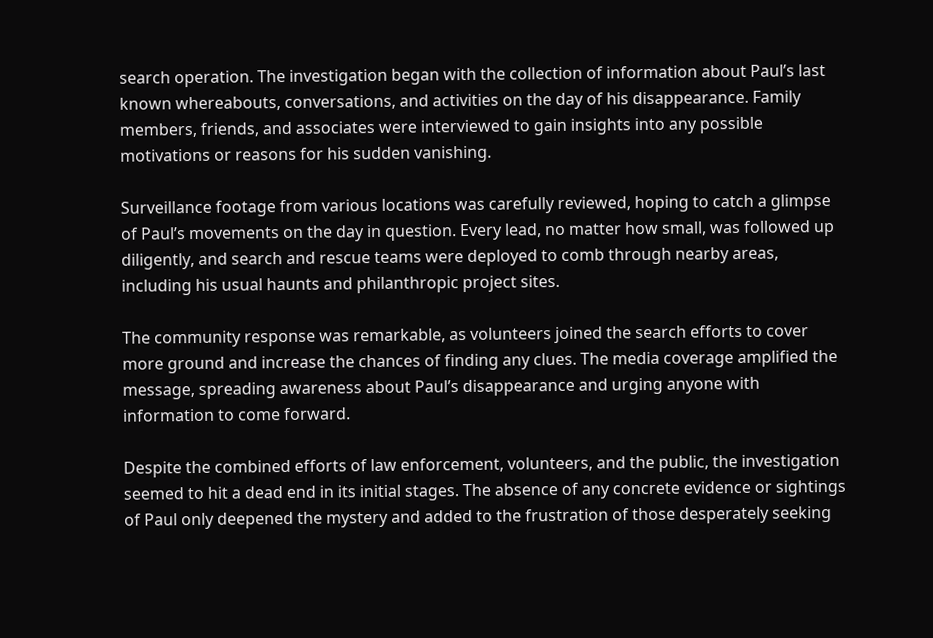search operation. The investigation began with the collection of information about Paul’s last known whereabouts, conversations, and activities on the day of his disappearance. Family members, friends, and associates were interviewed to gain insights into any possible motivations or reasons for his sudden vanishing.

Surveillance footage from various locations was carefully reviewed, hoping to catch a glimpse of Paul’s movements on the day in question. Every lead, no matter how small, was followed up diligently, and search and rescue teams were deployed to comb through nearby areas, including his usual haunts and philanthropic project sites.

The community response was remarkable, as volunteers joined the search efforts to cover more ground and increase the chances of finding any clues. The media coverage amplified the message, spreading awareness about Paul’s disappearance and urging anyone with information to come forward.

Despite the combined efforts of law enforcement, volunteers, and the public, the investigation seemed to hit a dead end in its initial stages. The absence of any concrete evidence or sightings of Paul only deepened the mystery and added to the frustration of those desperately seeking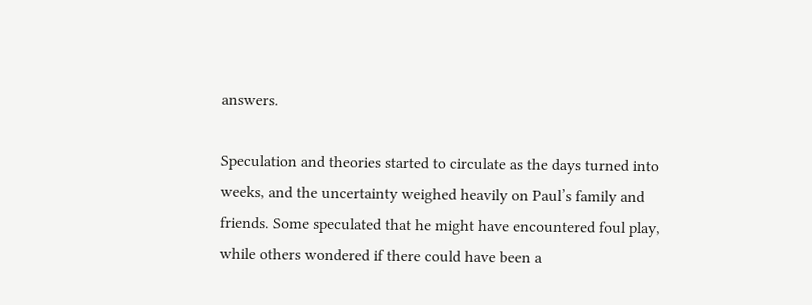answers.

Speculation and theories started to circulate as the days turned into weeks, and the uncertainty weighed heavily on Paul’s family and friends. Some speculated that he might have encountered foul play, while others wondered if there could have been a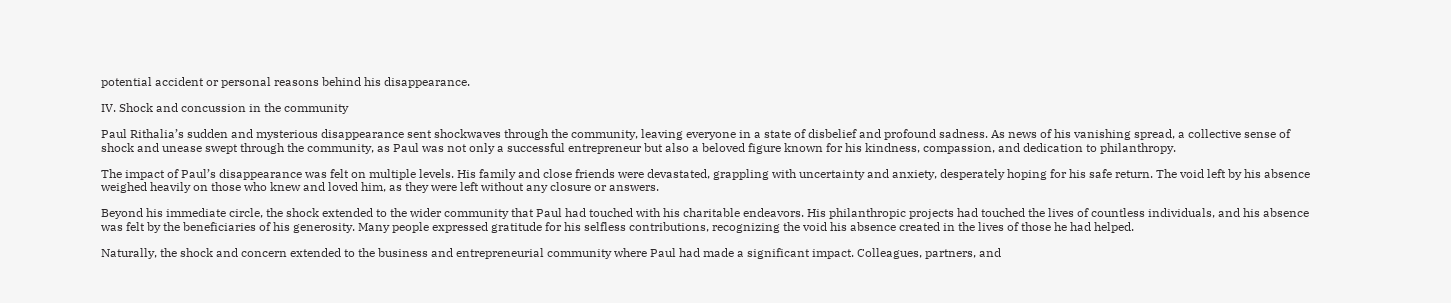potential accident or personal reasons behind his disappearance.

IV. Shock and concussion in the community

Paul Rithalia’s sudden and mysterious disappearance sent shockwaves through the community, leaving everyone in a state of disbelief and profound sadness. As news of his vanishing spread, a collective sense of shock and unease swept through the community, as Paul was not only a successful entrepreneur but also a beloved figure known for his kindness, compassion, and dedication to philanthropy.

The impact of Paul’s disappearance was felt on multiple levels. His family and close friends were devastated, grappling with uncertainty and anxiety, desperately hoping for his safe return. The void left by his absence weighed heavily on those who knew and loved him, as they were left without any closure or answers.

Beyond his immediate circle, the shock extended to the wider community that Paul had touched with his charitable endeavors. His philanthropic projects had touched the lives of countless individuals, and his absence was felt by the beneficiaries of his generosity. Many people expressed gratitude for his selfless contributions, recognizing the void his absence created in the lives of those he had helped.

Naturally, the shock and concern extended to the business and entrepreneurial community where Paul had made a significant impact. Colleagues, partners, and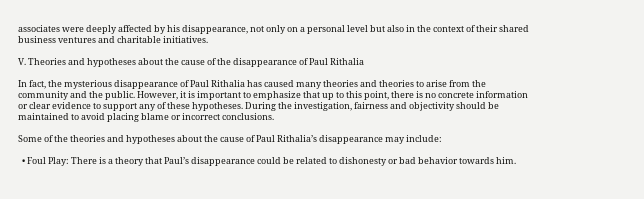associates were deeply affected by his disappearance, not only on a personal level but also in the context of their shared business ventures and charitable initiatives.

V. Theories and hypotheses about the cause of the disappearance of Paul Rithalia

In fact, the mysterious disappearance of Paul Rithalia has caused many theories and theories to arise from the community and the public. However, it is important to emphasize that up to this point, there is no concrete information or clear evidence to support any of these hypotheses. During the investigation, fairness and objectivity should be maintained to avoid placing blame or incorrect conclusions.

Some of the theories and hypotheses about the cause of Paul Rithalia’s disappearance may include:

  • Foul Play: There is a theory that Paul’s disappearance could be related to dishonesty or bad behavior towards him.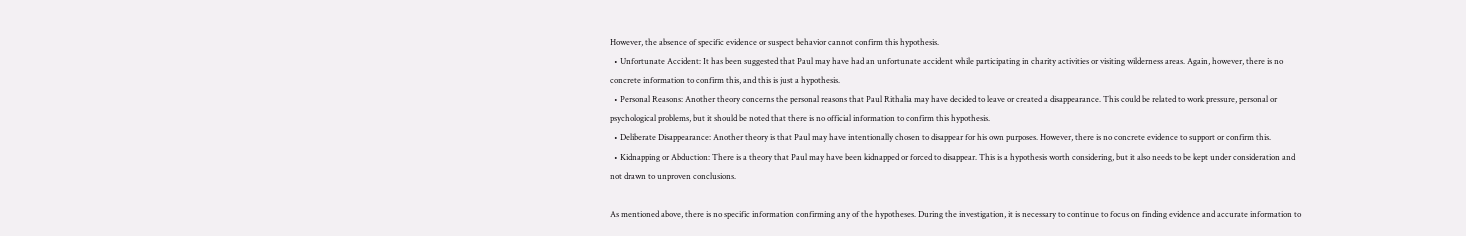However, the absence of specific evidence or suspect behavior cannot confirm this hypothesis.
  • Unfortunate Accident: It has been suggested that Paul may have had an unfortunate accident while participating in charity activities or visiting wilderness areas. Again, however, there is no concrete information to confirm this, and this is just a hypothesis.
  • Personal Reasons: Another theory concerns the personal reasons that Paul Rithalia may have decided to leave or created a disappearance. This could be related to work pressure, personal or psychological problems, but it should be noted that there is no official information to confirm this hypothesis.
  • Deliberate Disappearance: Another theory is that Paul may have intentionally chosen to disappear for his own purposes. However, there is no concrete evidence to support or confirm this.
  • Kidnapping or Abduction: There is a theory that Paul may have been kidnapped or forced to disappear. This is a hypothesis worth considering, but it also needs to be kept under consideration and not drawn to unproven conclusions.

As mentioned above, there is no specific information confirming any of the hypotheses. During the investigation, it is necessary to continue to focus on finding evidence and accurate information to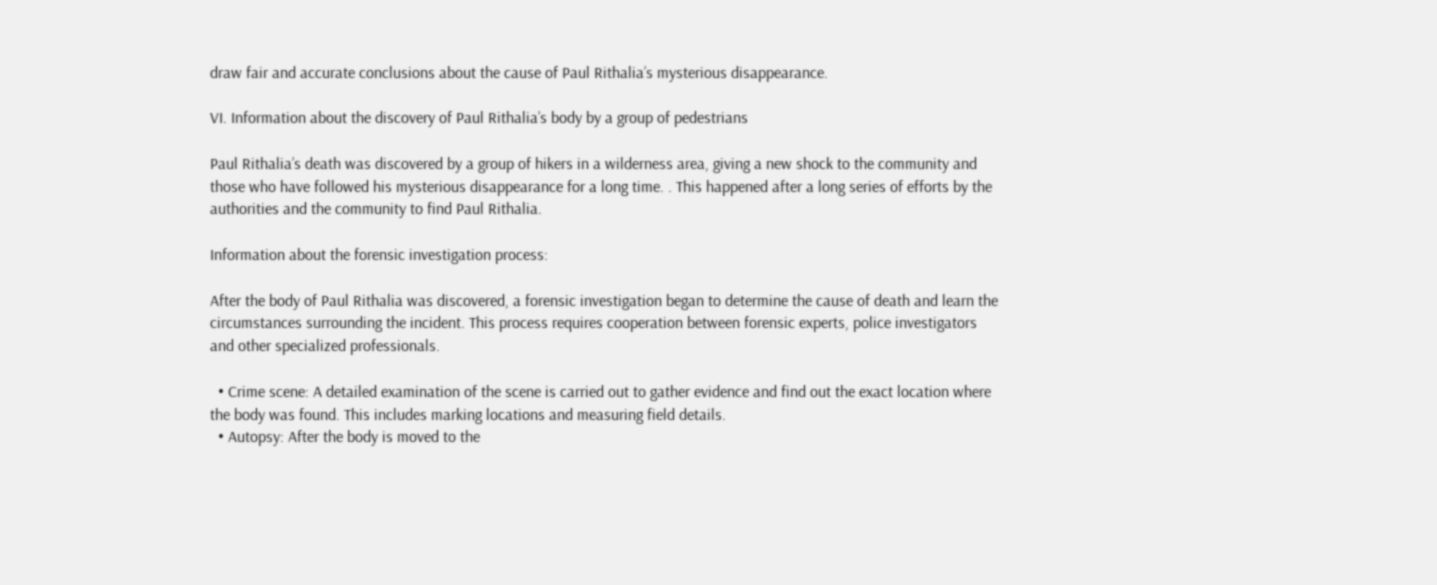draw fair and accurate conclusions about the cause of Paul Rithalia’s mysterious disappearance.

VI. Information about the discovery of Paul Rithalia’s body by a group of pedestrians

Paul Rithalia’s death was discovered by a group of hikers in a wilderness area, giving a new shock to the community and those who have followed his mysterious disappearance for a long time. . This happened after a long series of efforts by the authorities and the community to find Paul Rithalia.

Information about the forensic investigation process:

After the body of Paul Rithalia was discovered, a forensic investigation began to determine the cause of death and learn the circumstances surrounding the incident. This process requires cooperation between forensic experts, police investigators and other specialized professionals.

  • Crime scene: A detailed examination of the scene is carried out to gather evidence and find out the exact location where the body was found. This includes marking locations and measuring field details.
  • Autopsy: After the body is moved to the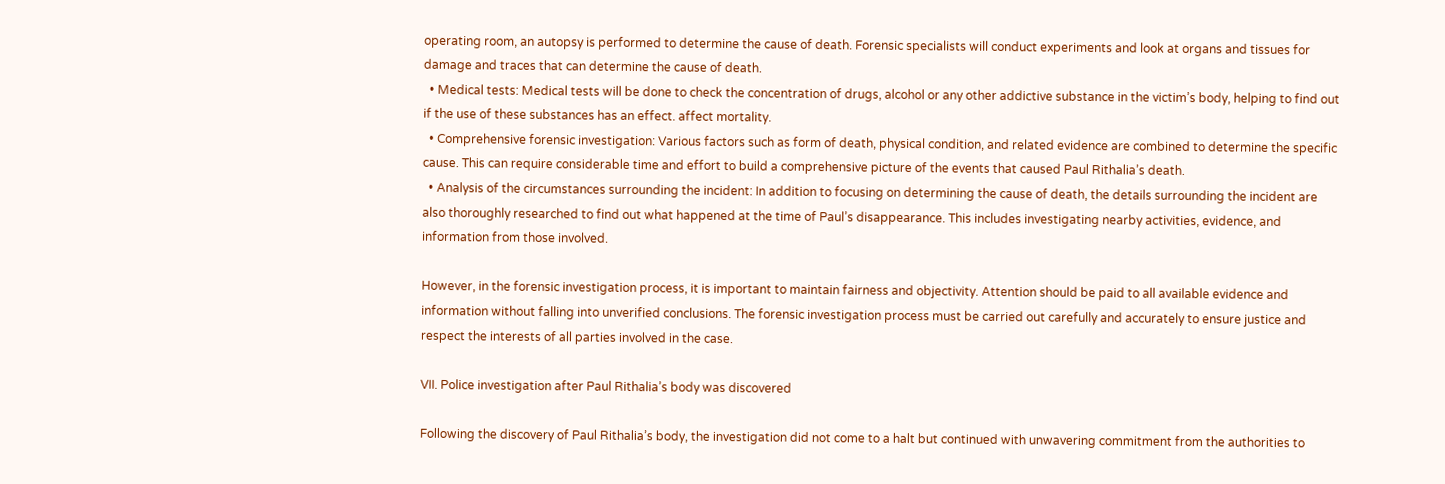operating room, an autopsy is performed to determine the cause of death. Forensic specialists will conduct experiments and look at organs and tissues for damage and traces that can determine the cause of death.
  • Medical tests: Medical tests will be done to check the concentration of drugs, alcohol or any other addictive substance in the victim’s body, helping to find out if the use of these substances has an effect. affect mortality.
  • Comprehensive forensic investigation: Various factors such as form of death, physical condition, and related evidence are combined to determine the specific cause. This can require considerable time and effort to build a comprehensive picture of the events that caused Paul Rithalia’s death.
  • Analysis of the circumstances surrounding the incident: In addition to focusing on determining the cause of death, the details surrounding the incident are also thoroughly researched to find out what happened at the time of Paul’s disappearance. This includes investigating nearby activities, evidence, and information from those involved.

However, in the forensic investigation process, it is important to maintain fairness and objectivity. Attention should be paid to all available evidence and information without falling into unverified conclusions. The forensic investigation process must be carried out carefully and accurately to ensure justice and respect the interests of all parties involved in the case.

VII. Police investigation after Paul Rithalia’s body was discovered

Following the discovery of Paul Rithalia’s body, the investigation did not come to a halt but continued with unwavering commitment from the authorities to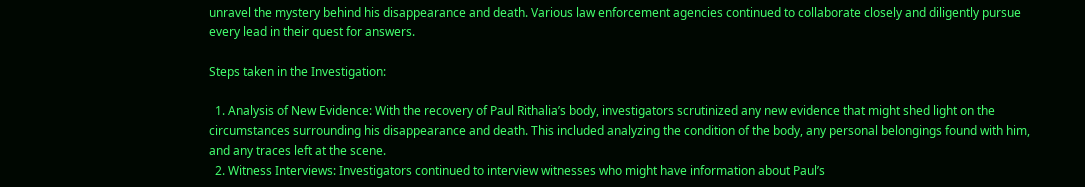unravel the mystery behind his disappearance and death. Various law enforcement agencies continued to collaborate closely and diligently pursue every lead in their quest for answers.

Steps taken in the Investigation:

  1. Analysis of New Evidence: With the recovery of Paul Rithalia’s body, investigators scrutinized any new evidence that might shed light on the circumstances surrounding his disappearance and death. This included analyzing the condition of the body, any personal belongings found with him, and any traces left at the scene.
  2. Witness Interviews: Investigators continued to interview witnesses who might have information about Paul’s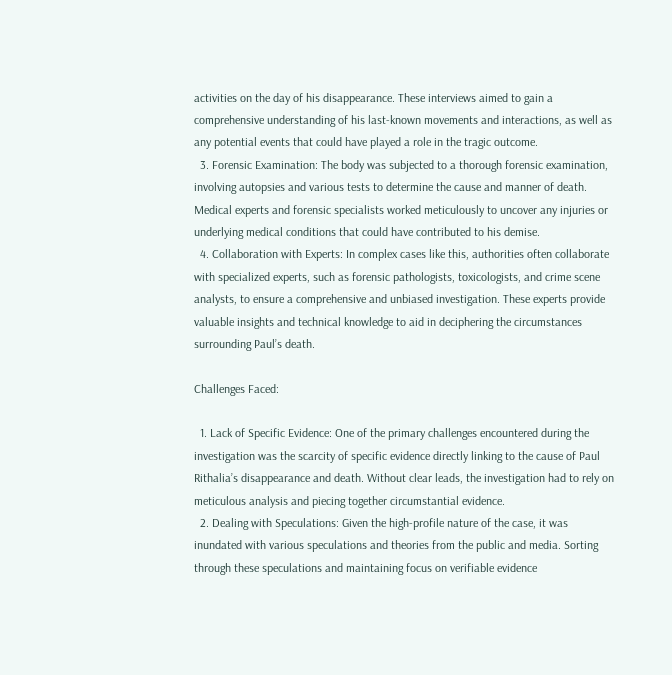activities on the day of his disappearance. These interviews aimed to gain a comprehensive understanding of his last-known movements and interactions, as well as any potential events that could have played a role in the tragic outcome.
  3. Forensic Examination: The body was subjected to a thorough forensic examination, involving autopsies and various tests to determine the cause and manner of death. Medical experts and forensic specialists worked meticulously to uncover any injuries or underlying medical conditions that could have contributed to his demise.
  4. Collaboration with Experts: In complex cases like this, authorities often collaborate with specialized experts, such as forensic pathologists, toxicologists, and crime scene analysts, to ensure a comprehensive and unbiased investigation. These experts provide valuable insights and technical knowledge to aid in deciphering the circumstances surrounding Paul’s death.

Challenges Faced:

  1. Lack of Specific Evidence: One of the primary challenges encountered during the investigation was the scarcity of specific evidence directly linking to the cause of Paul Rithalia’s disappearance and death. Without clear leads, the investigation had to rely on meticulous analysis and piecing together circumstantial evidence.
  2. Dealing with Speculations: Given the high-profile nature of the case, it was inundated with various speculations and theories from the public and media. Sorting through these speculations and maintaining focus on verifiable evidence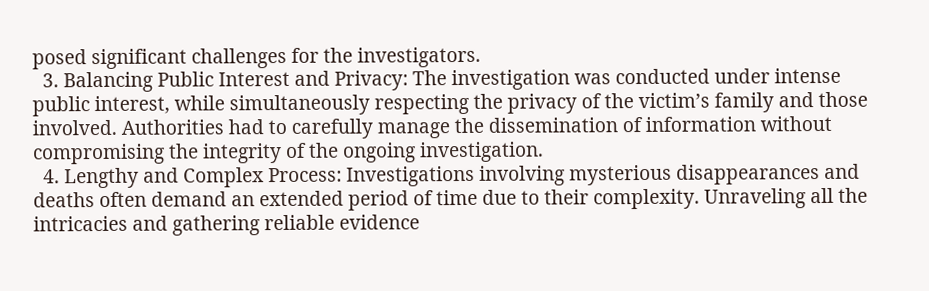posed significant challenges for the investigators.
  3. Balancing Public Interest and Privacy: The investigation was conducted under intense public interest, while simultaneously respecting the privacy of the victim’s family and those involved. Authorities had to carefully manage the dissemination of information without compromising the integrity of the ongoing investigation.
  4. Lengthy and Complex Process: Investigations involving mysterious disappearances and deaths often demand an extended period of time due to their complexity. Unraveling all the intricacies and gathering reliable evidence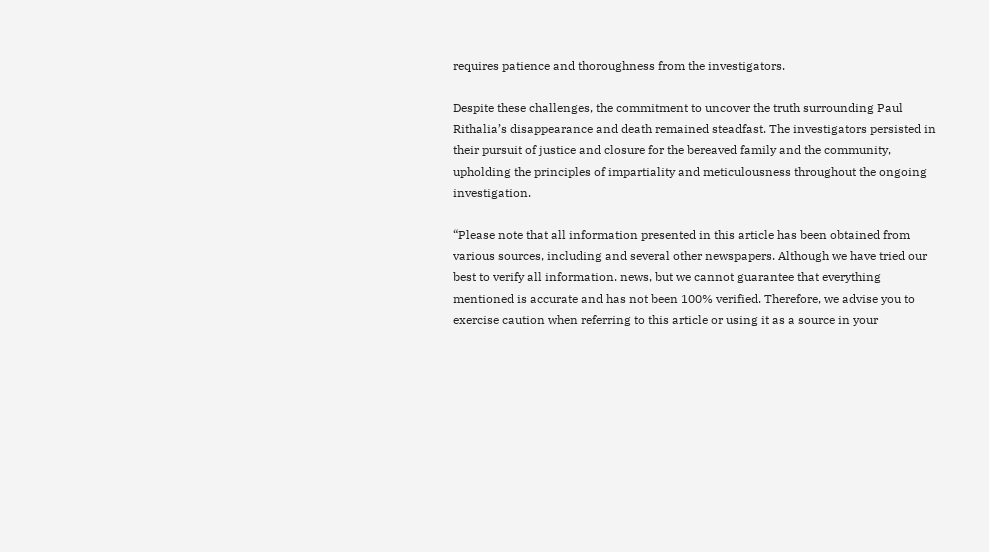requires patience and thoroughness from the investigators.

Despite these challenges, the commitment to uncover the truth surrounding Paul Rithalia’s disappearance and death remained steadfast. The investigators persisted in their pursuit of justice and closure for the bereaved family and the community, upholding the principles of impartiality and meticulousness throughout the ongoing investigation.

“Please note that all information presented in this article has been obtained from various sources, including and several other newspapers. Although we have tried our best to verify all information. news, but we cannot guarantee that everything mentioned is accurate and has not been 100% verified. Therefore, we advise you to exercise caution when referring to this article or using it as a source in your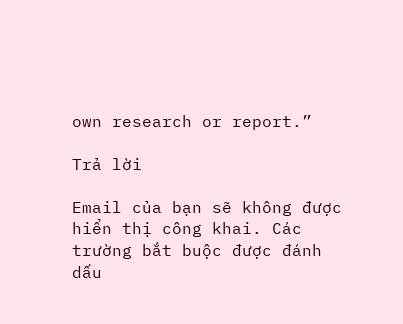own research or report.”

Trả lời

Email của bạn sẽ không được hiển thị công khai. Các trường bắt buộc được đánh dấu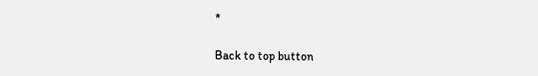*

Back to top button